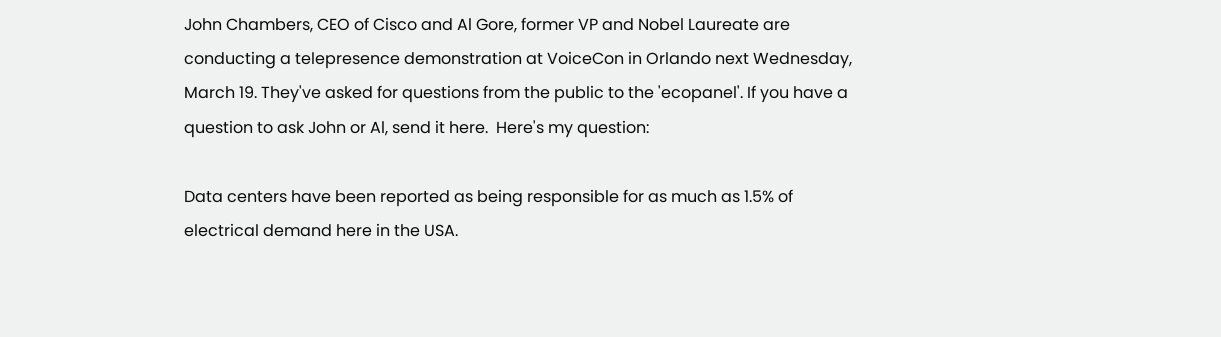John Chambers, CEO of Cisco and Al Gore, former VP and Nobel Laureate are conducting a telepresence demonstration at VoiceCon in Orlando next Wednesday, March 19. They've asked for questions from the public to the 'ecopanel'. If you have a question to ask John or Al, send it here.  Here's my question:

Data centers have been reported as being responsible for as much as 1.5% of electrical demand here in the USA.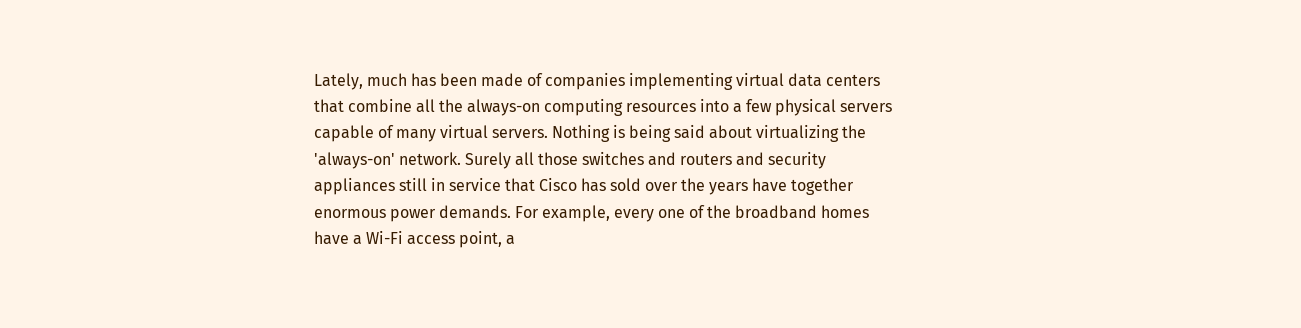Lately, much has been made of companies implementing virtual data centers that combine all the always-on computing resources into a few physical servers capable of many virtual servers. Nothing is being said about virtualizing the 'always-on' network. Surely all those switches and routers and security appliances still in service that Cisco has sold over the years have together enormous power demands. For example, every one of the broadband homes have a Wi-Fi access point, a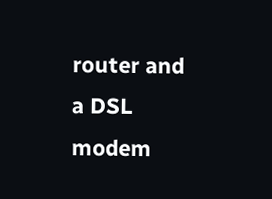router and a DSL modem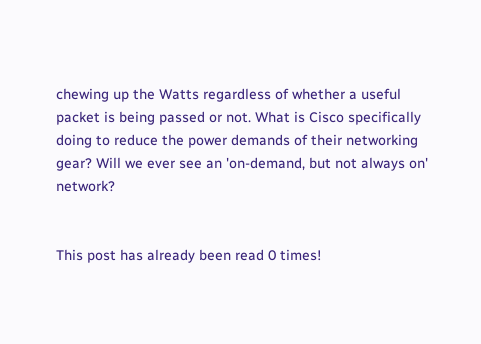chewing up the Watts regardless of whether a useful packet is being passed or not. What is Cisco specifically doing to reduce the power demands of their networking gear? Will we ever see an 'on-demand, but not always on' network?


This post has already been read 0 times!